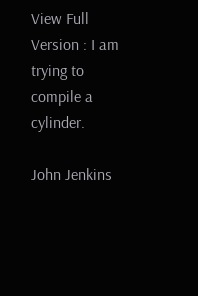View Full Version : I am trying to compile a cylinder.

John Jenkins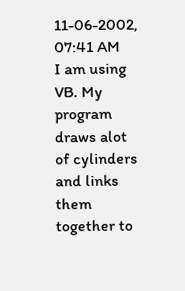11-06-2002, 07:41 AM
I am using VB. My program draws alot of cylinders and links them together to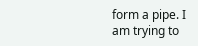form a pipe. I am trying to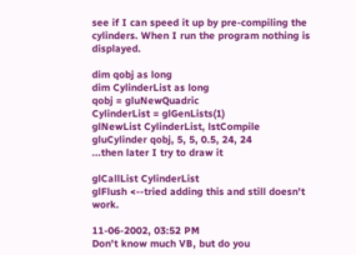see if I can speed it up by pre-compiling the cylinders. When I run the program nothing is displayed.

dim qobj as long
dim CylinderList as long
qobj = gluNewQuadric
CylinderList = glGenLists(1)
glNewList CylinderList, lstCompile
gluCylinder qobj, 5, 5, 0.5, 24, 24
...then later I try to draw it

glCallList CylinderList
glFlush <--tried adding this and still doesn't work.

11-06-2002, 03:52 PM
Don't know much VB, but do you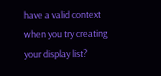have a valid context when you try creating your display list?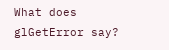What does glGetError say?